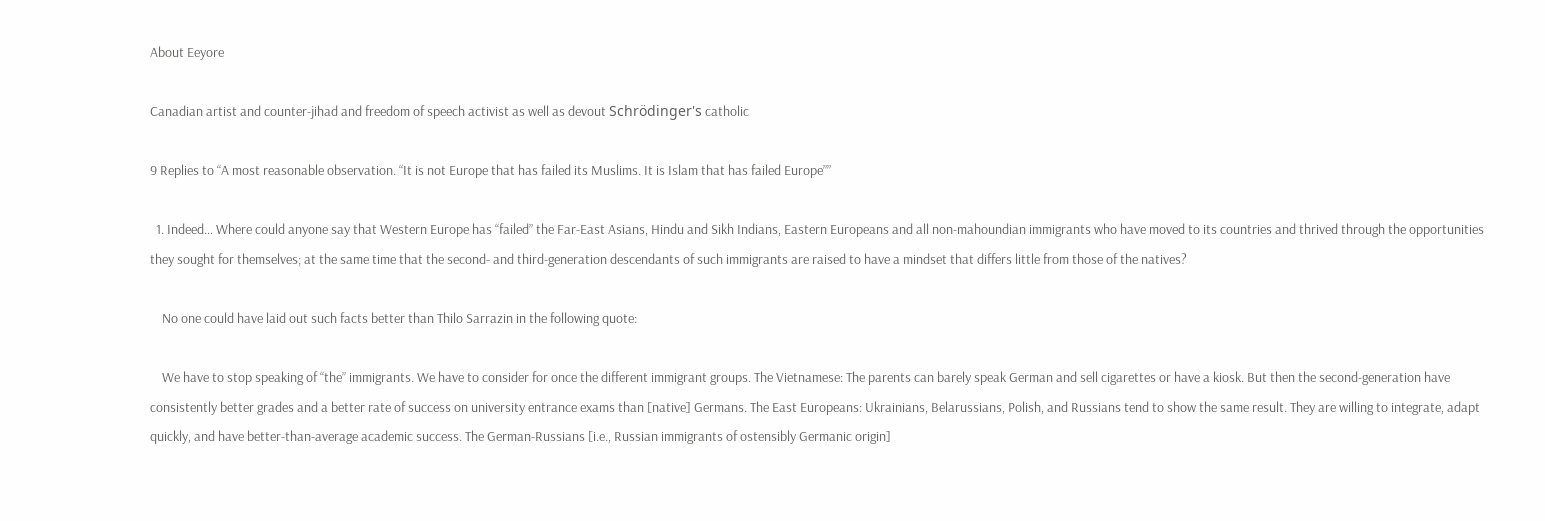About Eeyore

Canadian artist and counter-jihad and freedom of speech activist as well as devout Schrödinger's catholic

9 Replies to “A most reasonable observation. “It is not Europe that has failed its Muslims. It is Islam that has failed Europe””

  1. Indeed… Where could anyone say that Western Europe has “failed” the Far-East Asians, Hindu and Sikh Indians, Eastern Europeans and all non-mahoundian immigrants who have moved to its countries and thrived through the opportunities they sought for themselves; at the same time that the second- and third-generation descendants of such immigrants are raised to have a mindset that differs little from those of the natives?

    No one could have laid out such facts better than Thilo Sarrazin in the following quote:

    We have to stop speaking of “the” immigrants. We have to consider for once the different immigrant groups. The Vietnamese: The parents can barely speak German and sell cigarettes or have a kiosk. But then the second-generation have consistently better grades and a better rate of success on university entrance exams than [native] Germans. The East Europeans: Ukrainians, Belarussians, Polish, and Russians tend to show the same result. They are willing to integrate, adapt quickly, and have better-than-average academic success. The German-Russians [i.e., Russian immigrants of ostensibly Germanic origin]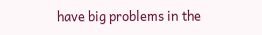have big problems in the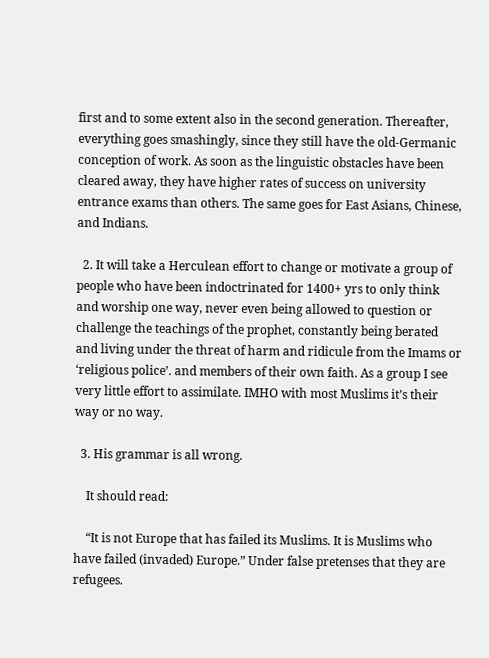first and to some extent also in the second generation. Thereafter, everything goes smashingly, since they still have the old-Germanic conception of work. As soon as the linguistic obstacles have been cleared away, they have higher rates of success on university entrance exams than others. The same goes for East Asians, Chinese, and Indians.

  2. It will take a Herculean effort to change or motivate a group of people who have been indoctrinated for 1400+ yrs to only think and worship one way, never even being allowed to question or challenge the teachings of the prophet, constantly being berated and living under the threat of harm and ridicule from the Imams or ‘religious police’. and members of their own faith. As a group I see very little effort to assimilate. IMHO with most Muslims it’s their way or no way.

  3. His grammar is all wrong.

    It should read:

    “It is not Europe that has failed its Muslims. It is Muslims who have failed (invaded) Europe.” Under false pretenses that they are refugees.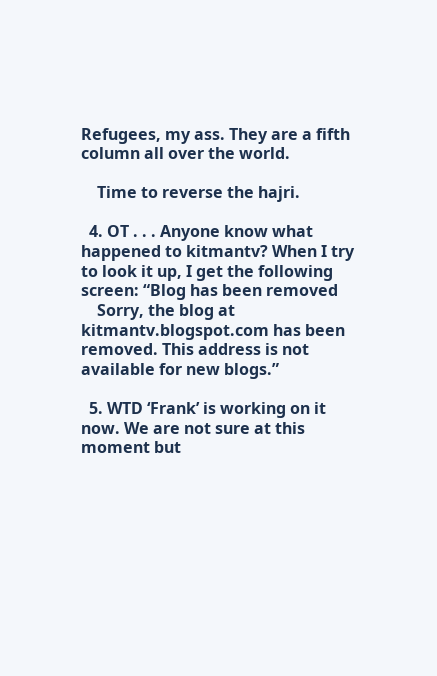Refugees, my ass. They are a fifth column all over the world.

    Time to reverse the hajri.

  4. OT . . . Anyone know what happened to kitmantv? When I try to look it up, I get the following screen: “Blog has been removed
    Sorry, the blog at kitmantv.blogspot.com has been removed. This address is not available for new blogs.”

  5. WTD ‘Frank’ is working on it now. We are not sure at this moment but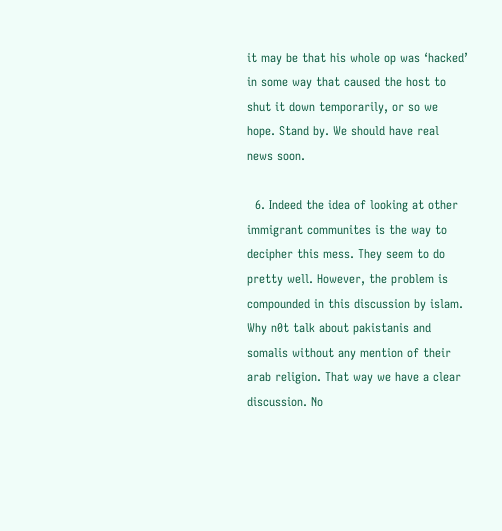it may be that his whole op was ‘hacked’ in some way that caused the host to shut it down temporarily, or so we hope. Stand by. We should have real news soon.

  6. Indeed the idea of looking at other immigrant communites is the way to decipher this mess. They seem to do pretty well. However, the problem is compounded in this discussion by islam. Why n0t talk about pakistanis and somalis without any mention of their arab religion. That way we have a clear discussion. No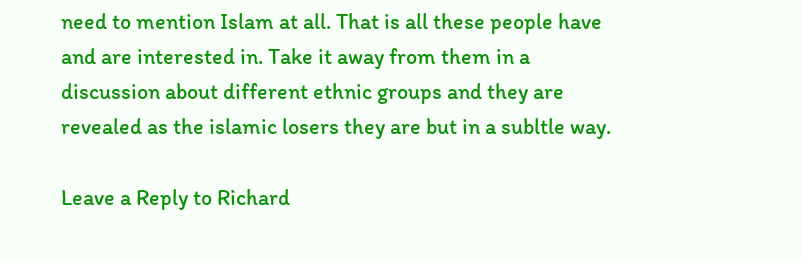need to mention Islam at all. That is all these people have and are interested in. Take it away from them in a discussion about different ethnic groups and they are revealed as the islamic losers they are but in a subltle way.

Leave a Reply to Richard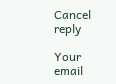Cancel reply

Your email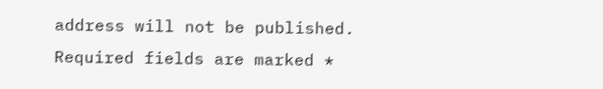address will not be published. Required fields are marked *